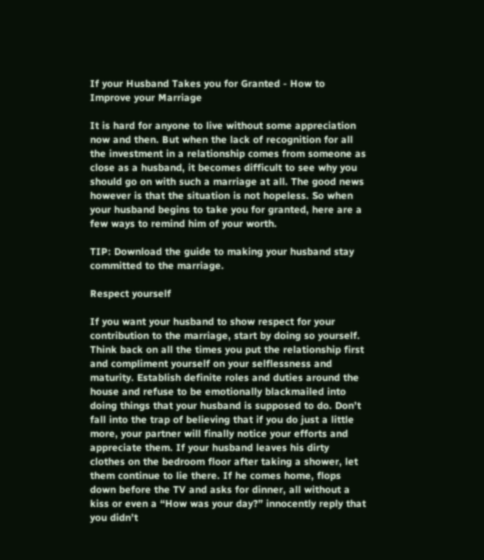If your Husband Takes you for Granted - How to Improve your Marriage

It is hard for anyone to live without some appreciation now and then. But when the lack of recognition for all the investment in a relationship comes from someone as close as a husband, it becomes difficult to see why you should go on with such a marriage at all. The good news however is that the situation is not hopeless. So when your husband begins to take you for granted, here are a few ways to remind him of your worth.

TIP: Download the guide to making your husband stay committed to the marriage.

Respect yourself

If you want your husband to show respect for your contribution to the marriage, start by doing so yourself. Think back on all the times you put the relationship first and compliment yourself on your selflessness and maturity. Establish definite roles and duties around the house and refuse to be emotionally blackmailed into doing things that your husband is supposed to do. Don’t fall into the trap of believing that if you do just a little more, your partner will finally notice your efforts and appreciate them. If your husband leaves his dirty clothes on the bedroom floor after taking a shower, let them continue to lie there. If he comes home, flops down before the TV and asks for dinner, all without a kiss or even a “How was your day?” innocently reply that you didn’t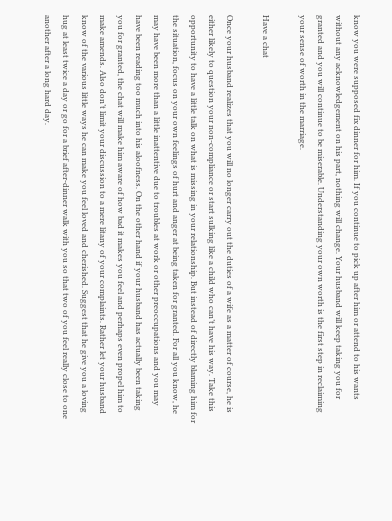know you were supposed fix dinner for him. If you continue to pick up after him or attend to his wants without any acknowledgement on his part, nothing will change. Your husband will keep taking you for granted and you will continue to be miserable. Understanding your own worth is the first step in reclaiming your sense of worth in the marriage.

Have a chat

Once your husband realizes that you will no longer carry out the duties of a wife as a matter of course, he is either likely to question your non-compliance or start sulking like a child who can’t have his way. Take this opportunity to have a little talk on what is missing in your relationship. But instead of directly blaming him for the situation, focus on your own feelings of hurt and anger at being taken for granted. For all you know, he may have been more than a little inattentive due to troubles at work or other preoccupations and you may have been reading too much into his aloofness. On the other hand if your husband has actually been taking you for granted, the chat will make him aware of how bad it makes you feel and perhaps even propel him to make amends. Also don’t limit your discussion to a mere litany of your complaints. Rather let your husband know of the various little ways he can make you feel loved and cherished. Suggest that he give you a loving hug at least twice a day or go for a brief after-dinner walk with you so that two of you feel really close to one another after a long hard day.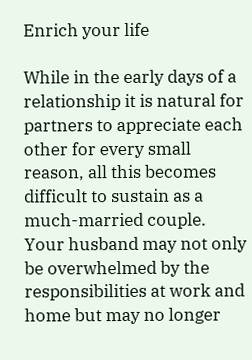Enrich your life

While in the early days of a relationship it is natural for partners to appreciate each other for every small reason, all this becomes difficult to sustain as a much-married couple. Your husband may not only be overwhelmed by the responsibilities at work and home but may no longer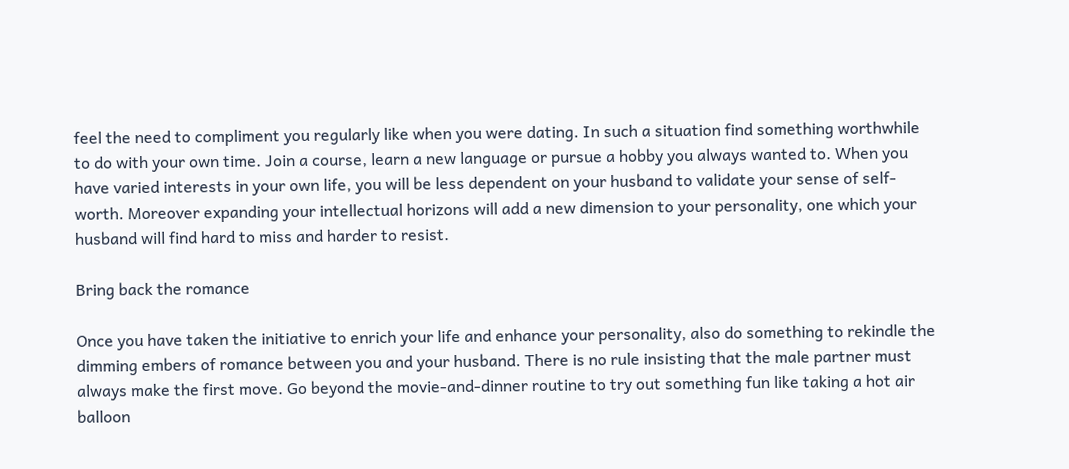feel the need to compliment you regularly like when you were dating. In such a situation find something worthwhile to do with your own time. Join a course, learn a new language or pursue a hobby you always wanted to. When you have varied interests in your own life, you will be less dependent on your husband to validate your sense of self-worth. Moreover expanding your intellectual horizons will add a new dimension to your personality, one which your husband will find hard to miss and harder to resist.

Bring back the romance

Once you have taken the initiative to enrich your life and enhance your personality, also do something to rekindle the dimming embers of romance between you and your husband. There is no rule insisting that the male partner must always make the first move. Go beyond the movie-and-dinner routine to try out something fun like taking a hot air balloon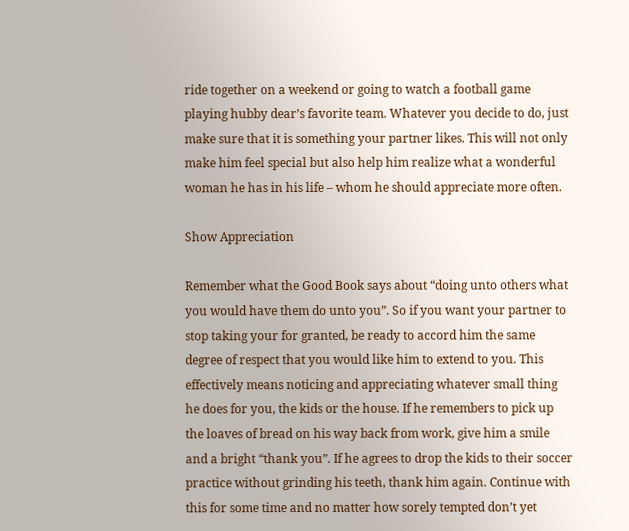ride together on a weekend or going to watch a football game playing hubby dear’s favorite team. Whatever you decide to do, just make sure that it is something your partner likes. This will not only make him feel special but also help him realize what a wonderful woman he has in his life – whom he should appreciate more often.

Show Appreciation

Remember what the Good Book says about “doing unto others what you would have them do unto you”. So if you want your partner to stop taking your for granted, be ready to accord him the same degree of respect that you would like him to extend to you. This effectively means noticing and appreciating whatever small thing he does for you, the kids or the house. If he remembers to pick up the loaves of bread on his way back from work, give him a smile and a bright “thank you”. If he agrees to drop the kids to their soccer practice without grinding his teeth, thank him again. Continue with this for some time and no matter how sorely tempted don’t yet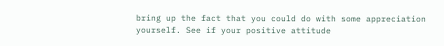bring up the fact that you could do with some appreciation yourself. See if your positive attitude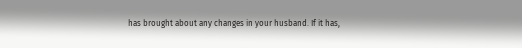has brought about any changes in your husband. If it has,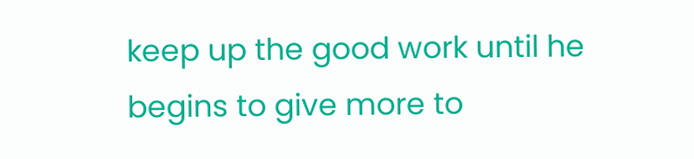keep up the good work until he begins to give more to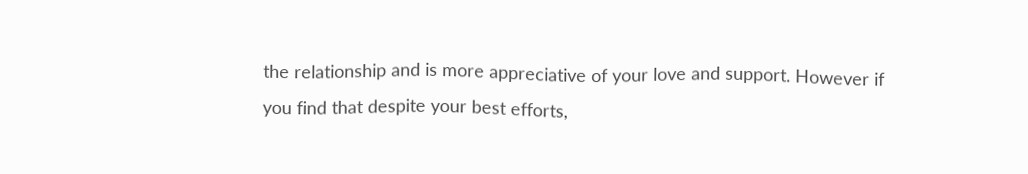the relationship and is more appreciative of your love and support. However if you find that despite your best efforts,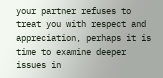your partner refuses to treat you with respect and appreciation, perhaps it is time to examine deeper issues in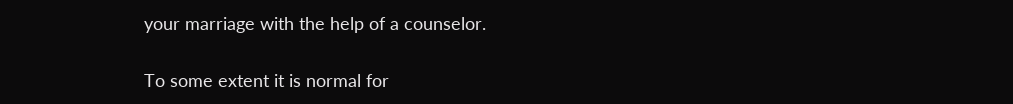your marriage with the help of a counselor.

To some extent it is normal for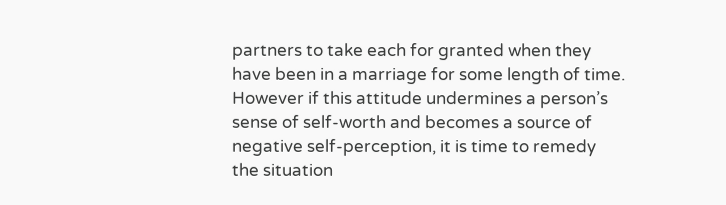partners to take each for granted when they have been in a marriage for some length of time. However if this attitude undermines a person’s sense of self-worth and becomes a source of negative self-perception, it is time to remedy the situation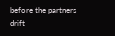before the partners drift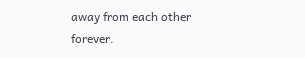away from each other forever.